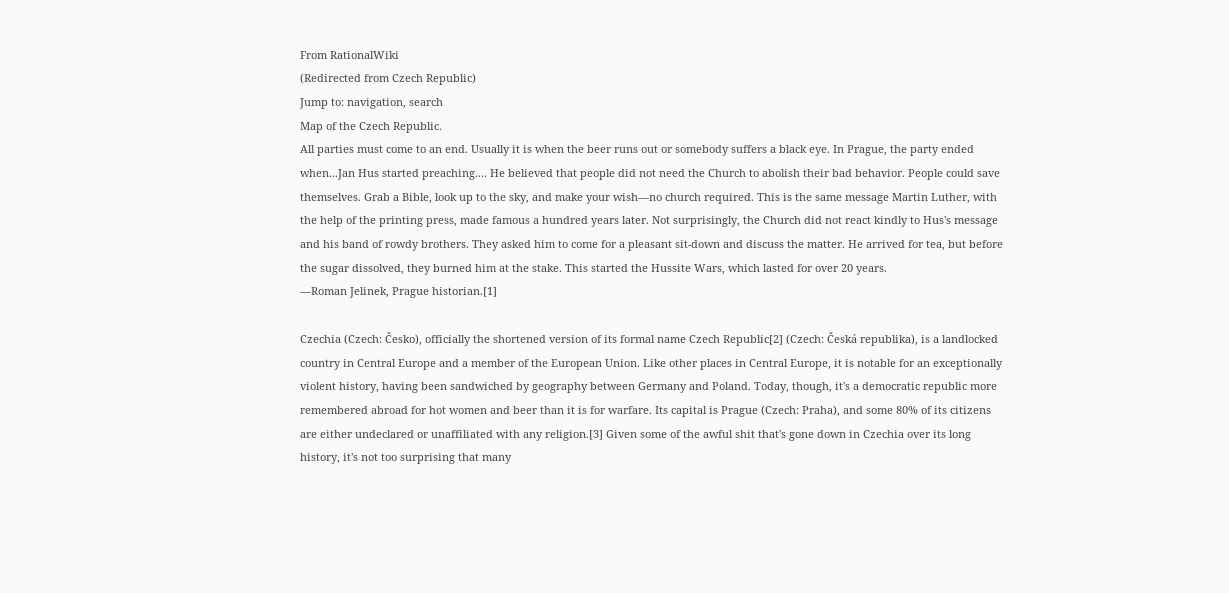From RationalWiki
(Redirected from Czech Republic)
Jump to: navigation, search
Map of the Czech Republic.
All parties must come to an end. Usually it is when the beer runs out or somebody suffers a black eye. In Prague, the party ended when...Jan Hus started preaching.... He believed that people did not need the Church to abolish their bad behavior. People could save themselves. Grab a Bible, look up to the sky, and make your wish—no church required. This is the same message Martin Luther, with the help of the printing press, made famous a hundred years later. Not surprisingly, the Church did not react kindly to Hus's message and his band of rowdy brothers. They asked him to come for a pleasant sit-down and discuss the matter. He arrived for tea, but before the sugar dissolved, they burned him at the stake. This started the Hussite Wars, which lasted for over 20 years.
—Roman Jelinek, Prague historian.[1]

Czechia (Czech: Česko), officially the shortened version of its formal name Czech Republic[2] (Czech: Česká republika), is a landlocked country in Central Europe and a member of the European Union. Like other places in Central Europe, it is notable for an exceptionally violent history, having been sandwiched by geography between Germany and Poland. Today, though, it's a democratic republic more remembered abroad for hot women and beer than it is for warfare. Its capital is Prague (Czech: Praha), and some 80% of its citizens are either undeclared or unaffiliated with any religion.[3] Given some of the awful shit that's gone down in Czechia over its long history, it's not too surprising that many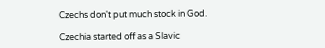Czechs don't put much stock in God.

Czechia started off as a Slavic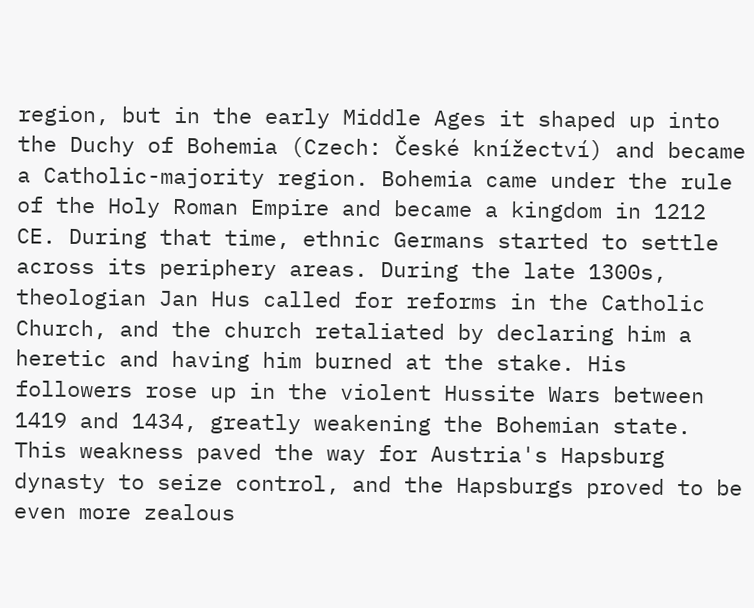region, but in the early Middle Ages it shaped up into the Duchy of Bohemia (Czech: České knížectví) and became a Catholic-majority region. Bohemia came under the rule of the Holy Roman Empire and became a kingdom in 1212 CE. During that time, ethnic Germans started to settle across its periphery areas. During the late 1300s, theologian Jan Hus called for reforms in the Catholic Church, and the church retaliated by declaring him a heretic and having him burned at the stake. His followers rose up in the violent Hussite Wars between 1419 and 1434, greatly weakening the Bohemian state. This weakness paved the way for Austria's Hapsburg dynasty to seize control, and the Hapsburgs proved to be even more zealous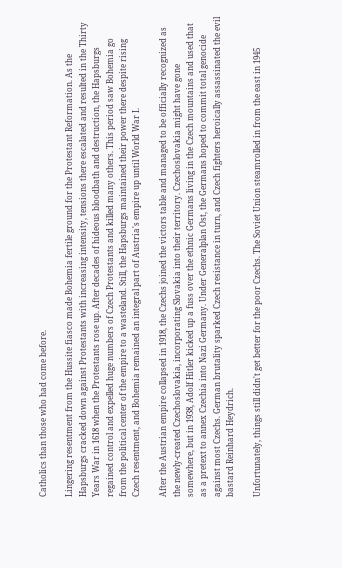Catholics than those who had come before.

Lingering resentment from the Hussite fiasco made Bohemia fertile ground for the Protestant Reformation. As the Hapsburgs cracked down against Protestants with increasing intensity, tensions there escalated and resulted in the Thirty Years War in 1618 when the Protestants rose up. After decades of hideous bloodbath and destruction, the Hapsburgs regained control and expelled huge numbers of Czech Protestants and killed many others. This period saw Bohemia go from the political center of the empire to a wasteland. Still, the Hapsburgs maintained their power there despite rising Czech resentment, and Bohemia remained an integral part of Austria's empire up until World War I.

After the Austrian empire collapsed in 1918, the Czechs joined the victors table and managed to be officially recognized as the newly-created Czechoslovakia, incorporating Slovakia into their territory. Czechoslovakia might have gone somewhere, but in 1938, Adolf Hitler kicked up a fuss over the ethnic Germans living in the Czech mountains and used that as a pretext to annex Czechia into Nazi Germany. Under Generalplan Ost, the Germans hoped to commit total genocide against most Czechs. German brutality sparked Czech resistance in turn, and Czech fighters heroically assassinated the evil bastard Reinhard Heydrich.

Unfortunately, things still didn't get better for the poor Czechs. The Soviet Union steamrolled in from the east in 1945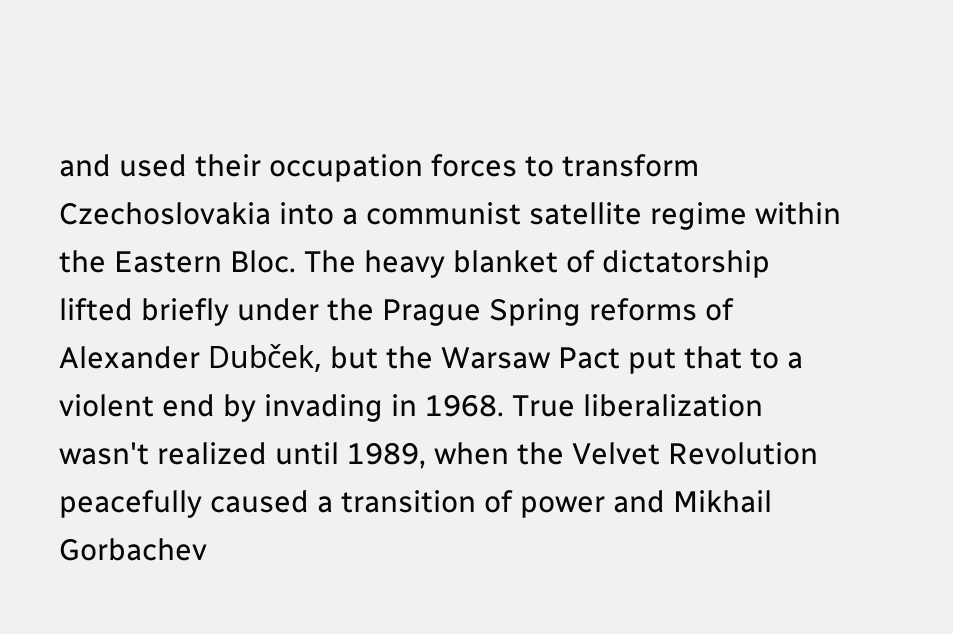and used their occupation forces to transform Czechoslovakia into a communist satellite regime within the Eastern Bloc. The heavy blanket of dictatorship lifted briefly under the Prague Spring reforms of Alexander Dubček, but the Warsaw Pact put that to a violent end by invading in 1968. True liberalization wasn't realized until 1989, when the Velvet Revolution peacefully caused a transition of power and Mikhail Gorbachev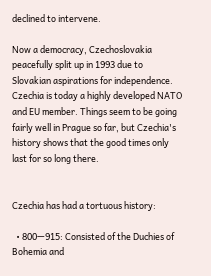declined to intervene.

Now a democracy, Czechoslovakia peacefully split up in 1993 due to Slovakian aspirations for independence. Czechia is today a highly developed NATO and EU member. Things seem to be going fairly well in Prague so far, but Czechia's history shows that the good times only last for so long there.


Czechia has had a tortuous history:

  • 800—915: Consisted of the Duchies of Bohemia and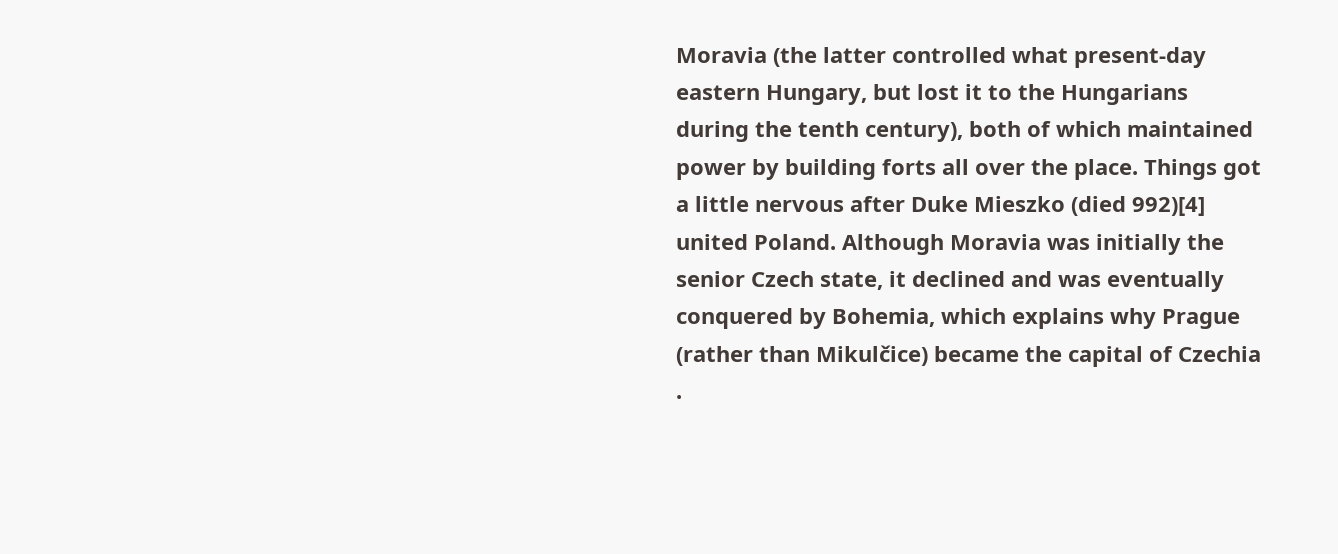Moravia (the latter controlled what present-day eastern Hungary, but lost it to the Hungarians during the tenth century), both of which maintained power by building forts all over the place. Things got a little nervous after Duke Mieszko (died 992)[4] united Poland. Although Moravia was initially the senior Czech state, it declined and was eventually conquered by Bohemia, which explains why Prague (rather than Mikulčice) became the capital of Czechia .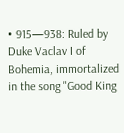• 915—938: Ruled by Duke Vaclav I of Bohemia, immortalized in the song "Good King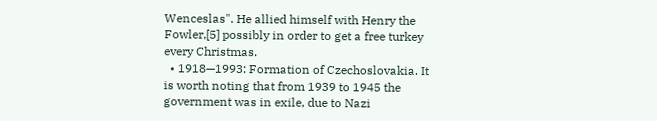Wenceslas". He allied himself with Henry the Fowler,[5] possibly in order to get a free turkey every Christmas.
  • 1918—1993: Formation of Czechoslovakia. It is worth noting that from 1939 to 1945 the government was in exile, due to Nazi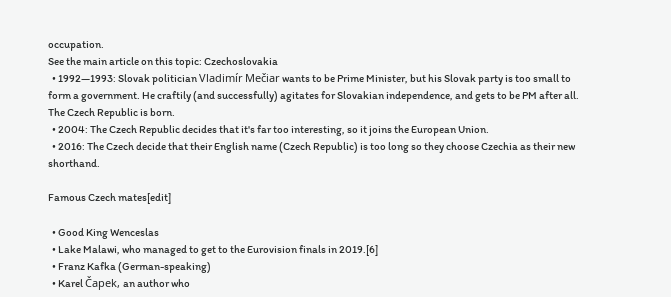occupation.
See the main article on this topic: Czechoslovakia
  • 1992—1993: Slovak politician Vladimír Mečiar wants to be Prime Minister, but his Slovak party is too small to form a government. He craftily (and successfully) agitates for Slovakian independence, and gets to be PM after all. The Czech Republic is born.
  • 2004: The Czech Republic decides that it's far too interesting, so it joins the European Union.
  • 2016: The Czech decide that their English name (Czech Republic) is too long so they choose Czechia as their new shorthand.

Famous Czech mates[edit]

  • Good King Wenceslas
  • Lake Malawi, who managed to get to the Eurovision finals in 2019.[6]
  • Franz Kafka (German-speaking)
  • Karel Čapek, an author who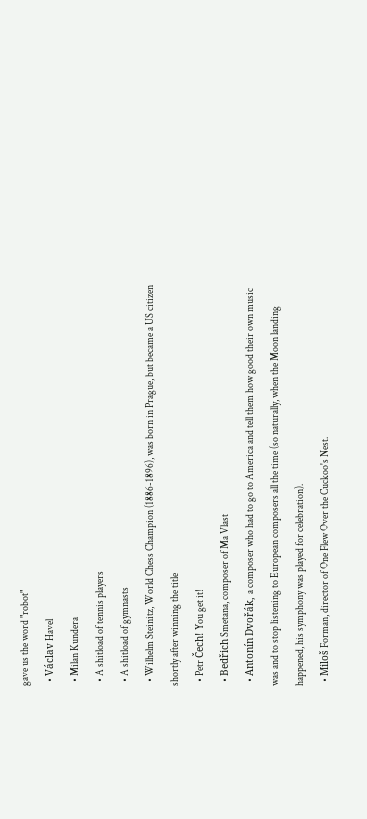gave us the word "robot"
  • Václav Havel
  • Milan Kundera
  • A shitload of tennis players
  • A shitload of gymnasts
  • Wilhelm Steinitz, World Chess Champion (1886-1896), was born in Prague, but became a US citizen shortly after winning the title
  • Petr Čech! You get it!
  • Bedřich Smetana, composer of Ma Vlast
  • Antonín Dvořák, a composer who had to go to America and tell them how good their own music was and to stop listening to European composers all the time (so naturally, when the Moon landing happened, his symphony was played for celebration).
  • Miloš Forman, director of One Flew Over the Cuckoo's Nest.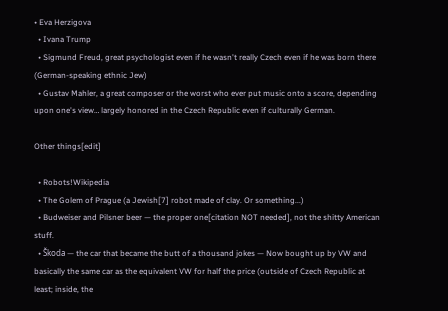• Eva Herzigova
  • Ivana Trump
  • Sigmund Freud, great psychologist even if he wasn't really Czech even if he was born there (German-speaking ethnic Jew)
  • Gustav Mahler, a great composer or the worst who ever put music onto a score, depending upon one's view… largely honored in the Czech Republic even if culturally German.

Other things[edit]

  • Robots!Wikipedia
  • The Golem of Prague (a Jewish[7] robot made of clay. Or something...)
  • Budweiser and Pilsner beer — the proper one[citation NOT needed], not the shitty American stuff.
  • Škoda — the car that became the butt of a thousand jokes — Now bought up by VW and basically the same car as the equivalent VW for half the price (outside of Czech Republic at least; inside, the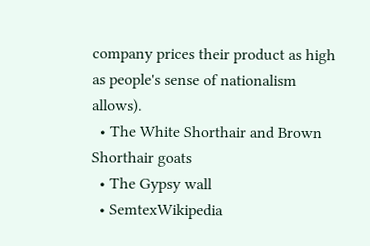company prices their product as high as people's sense of nationalism allows).
  • The White Shorthair and Brown Shorthair goats
  • The Gypsy wall
  • SemtexWikipedia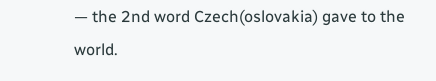— the 2nd word Czech(oslovakia) gave to the world.